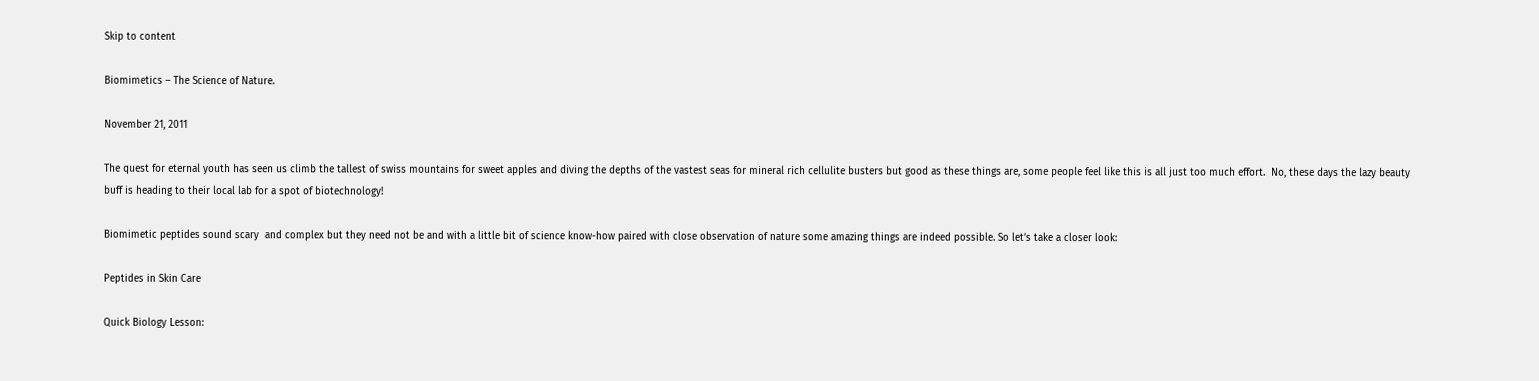Skip to content

Biomimetics – The Science of Nature.

November 21, 2011

The quest for eternal youth has seen us climb the tallest of swiss mountains for sweet apples and diving the depths of the vastest seas for mineral rich cellulite busters but good as these things are, some people feel like this is all just too much effort.  No, these days the lazy beauty buff is heading to their local lab for a spot of biotechnology!

Biomimetic peptides sound scary  and complex but they need not be and with a little bit of science know-how paired with close observation of nature some amazing things are indeed possible. So let’s take a closer look:

Peptides in Skin Care

Quick Biology Lesson: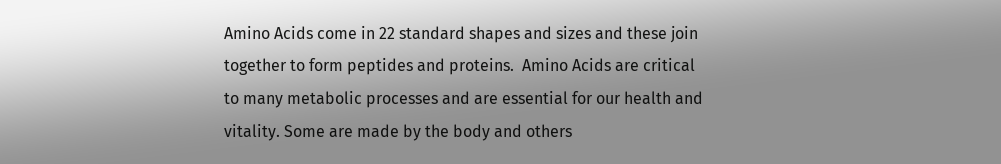Amino Acids come in 22 standard shapes and sizes and these join together to form peptides and proteins.  Amino Acids are critical to many metabolic processes and are essential for our health and vitality. Some are made by the body and others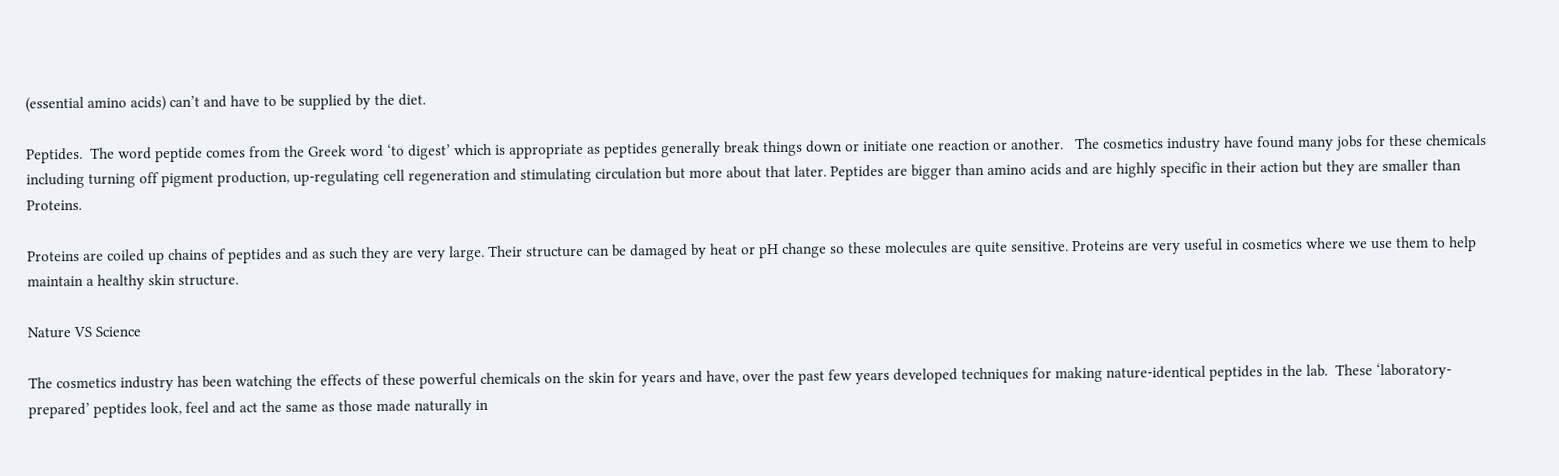(essential amino acids) can’t and have to be supplied by the diet.

Peptides.  The word peptide comes from the Greek word ‘to digest’ which is appropriate as peptides generally break things down or initiate one reaction or another.   The cosmetics industry have found many jobs for these chemicals including turning off pigment production, up-regulating cell regeneration and stimulating circulation but more about that later. Peptides are bigger than amino acids and are highly specific in their action but they are smaller than Proteins.

Proteins are coiled up chains of peptides and as such they are very large. Their structure can be damaged by heat or pH change so these molecules are quite sensitive. Proteins are very useful in cosmetics where we use them to help maintain a healthy skin structure.

Nature VS Science

The cosmetics industry has been watching the effects of these powerful chemicals on the skin for years and have, over the past few years developed techniques for making nature-identical peptides in the lab.  These ‘laboratory-prepared’ peptides look, feel and act the same as those made naturally in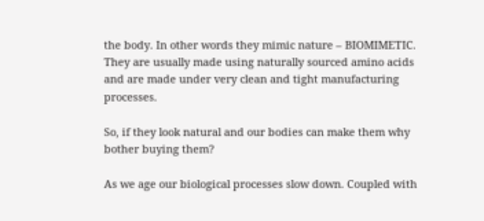the body. In other words they mimic nature – BIOMIMETIC.  They are usually made using naturally sourced amino acids and are made under very clean and tight manufacturing processes.

So, if they look natural and our bodies can make them why bother buying them?

As we age our biological processes slow down. Coupled with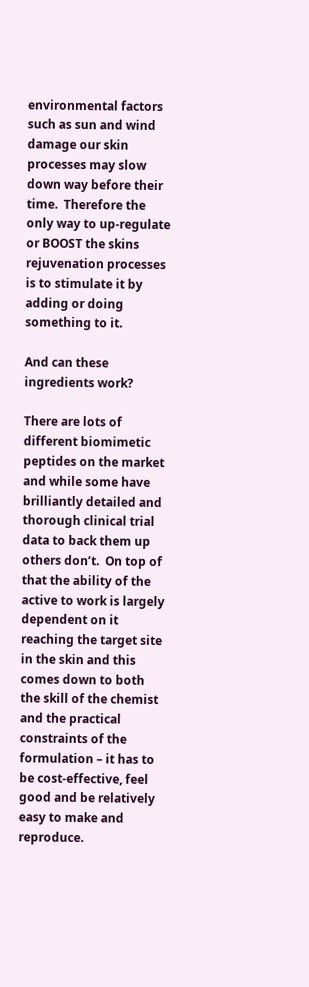environmental factors such as sun and wind damage our skin processes may slow down way before their time.  Therefore the only way to up-regulate or BOOST the skins rejuvenation processes is to stimulate it by adding or doing something to it.

And can these ingredients work?

There are lots of different biomimetic peptides on the market and while some have brilliantly detailed and thorough clinical trial data to back them up others don’t.  On top of that the ability of the active to work is largely dependent on it reaching the target site in the skin and this comes down to both the skill of the chemist and the practical constraints of the formulation – it has to be cost-effective, feel good and be relatively easy to make and reproduce.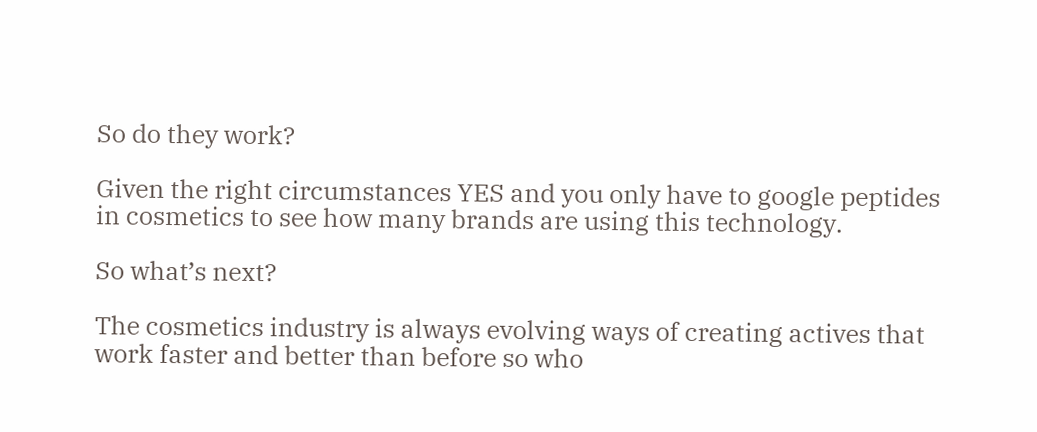So do they work?

Given the right circumstances YES and you only have to google peptides in cosmetics to see how many brands are using this technology.

So what’s next?

The cosmetics industry is always evolving ways of creating actives that work faster and better than before so who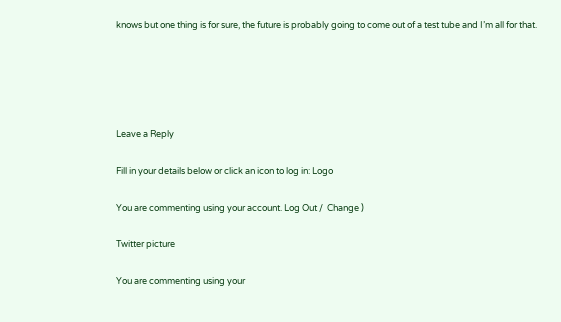knows but one thing is for sure, the future is probably going to come out of a test tube and I’m all for that.





Leave a Reply

Fill in your details below or click an icon to log in: Logo

You are commenting using your account. Log Out /  Change )

Twitter picture

You are commenting using your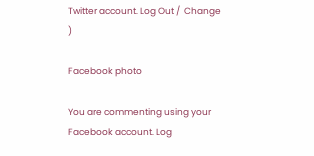Twitter account. Log Out /  Change )

Facebook photo

You are commenting using your Facebook account. Log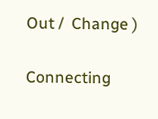Out /  Change )

Connecting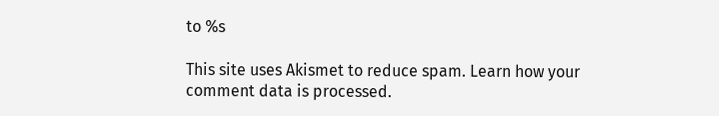to %s

This site uses Akismet to reduce spam. Learn how your comment data is processed.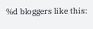%d bloggers like this: